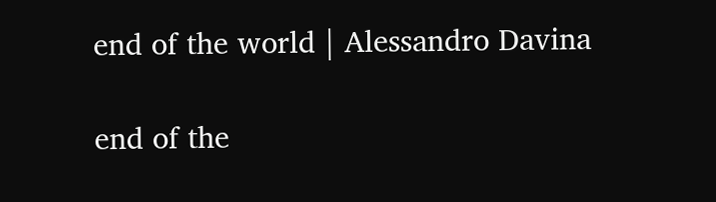end of the world | Alessandro Davina

end of the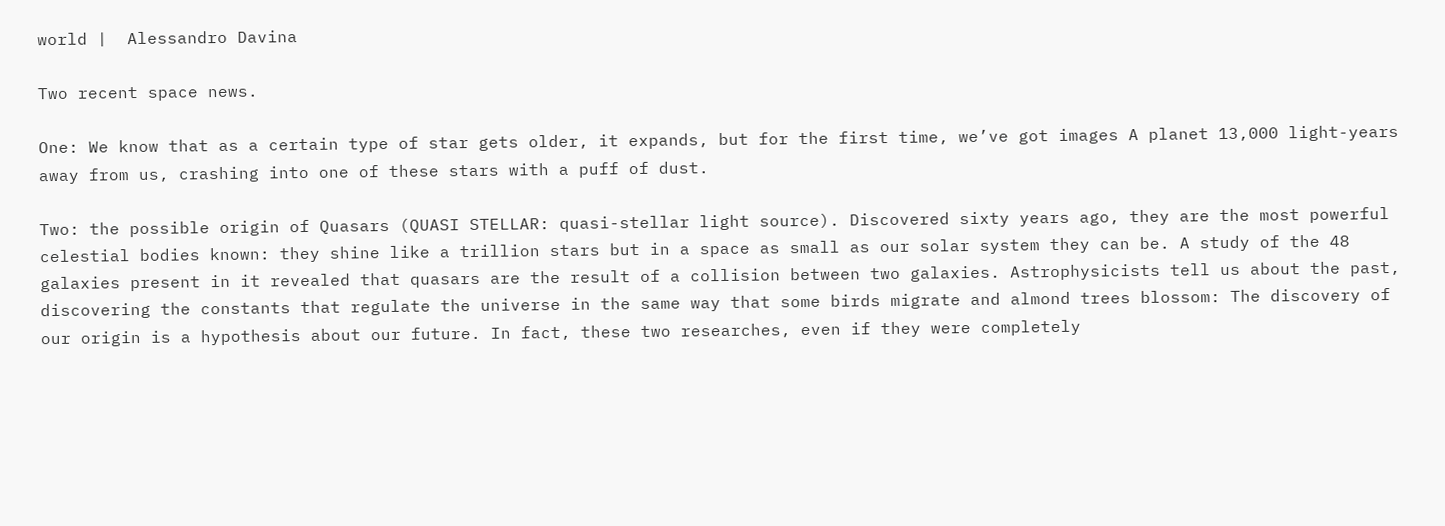world |  Alessandro Davina

Two recent space news.

One: We know that as a certain type of star gets older, it expands, but for the first time, we’ve got images A planet 13,000 light-years away from us, crashing into one of these stars with a puff of dust.

Two: the possible origin of Quasars (QUASI STELLAR: quasi-stellar light source). Discovered sixty years ago, they are the most powerful celestial bodies known: they shine like a trillion stars but in a space as small as our solar system they can be. A study of the 48 galaxies present in it revealed that quasars are the result of a collision between two galaxies. Astrophysicists tell us about the past, discovering the constants that regulate the universe in the same way that some birds migrate and almond trees blossom: The discovery of our origin is a hypothesis about our future. In fact, these two researches, even if they were completely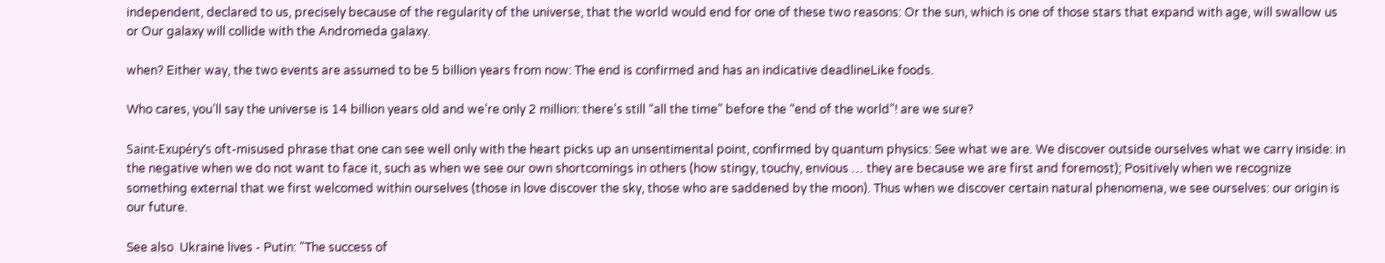independent, declared to us, precisely because of the regularity of the universe, that the world would end for one of these two reasons: Or the sun, which is one of those stars that expand with age, will swallow us or Our galaxy will collide with the Andromeda galaxy.

when? Either way, the two events are assumed to be 5 billion years from now: The end is confirmed and has an indicative deadlineLike foods.

Who cares, you’ll say the universe is 14 billion years old and we’re only 2 million: there’s still “all the time” before the “end of the world”! are we sure?

Saint-Exupéry’s oft-misused phrase that one can see well only with the heart picks up an unsentimental point, confirmed by quantum physics: See what we are. We discover outside ourselves what we carry inside: in the negative when we do not want to face it, such as when we see our own shortcomings in others (how stingy, touchy, envious … they are because we are first and foremost); Positively when we recognize something external that we first welcomed within ourselves (those in love discover the sky, those who are saddened by the moon). Thus when we discover certain natural phenomena, we see ourselves: our origin is our future.

See also  Ukraine lives - Putin: "The success of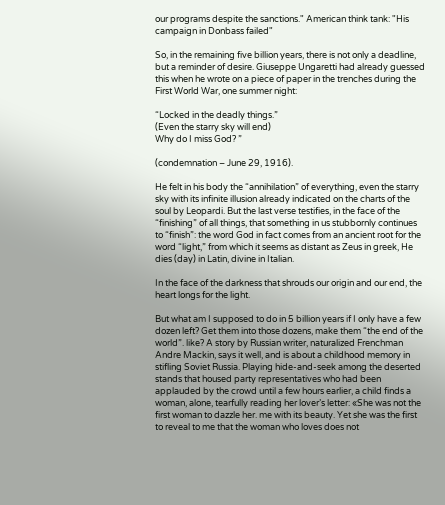our programs despite the sanctions." American think tank: "His campaign in Donbass failed"

So, in the remaining five billion years, there is not only a deadline, but a reminder of desire. Giuseppe Ungaretti had already guessed this when he wrote on a piece of paper in the trenches during the First World War, one summer night:

“Locked in the deadly things.”
(Even the starry sky will end)
Why do I miss God? ”

(condemnation – June 29, 1916).

He felt in his body the “annihilation” of everything, even the starry sky with its infinite illusion already indicated on the charts of the soul by Leopardi. But the last verse testifies, in the face of the “finishing” of all things, that something in us stubbornly continues to “finish”: the word God in fact comes from an ancient root for the word “light,” from which it seems as distant as Zeus in greek, He dies (day) in Latin, divine in Italian.

In the face of the darkness that shrouds our origin and our end, the heart longs for the light.

But what am I supposed to do in 5 billion years if I only have a few dozen left? Get them into those dozens, make them “the end of the world”. like? A story by Russian writer, naturalized Frenchman Andre Mackin, says it well, and is about a childhood memory in stifling Soviet Russia. Playing hide-and-seek among the deserted stands that housed party representatives who had been applauded by the crowd until a few hours earlier, a child finds a woman, alone, tearfully reading her lover’s letter: «She was not the first woman to dazzle her. me with its beauty. Yet she was the first to reveal to me that the woman who loves does not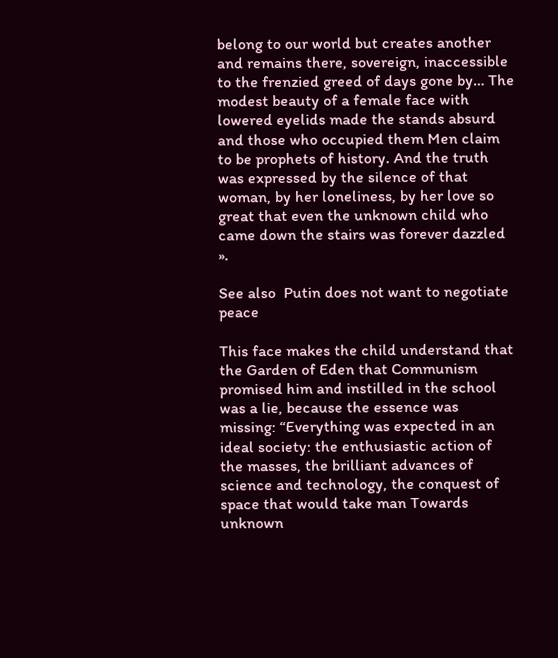belong to our world but creates another and remains there, sovereign, inaccessible to the frenzied greed of days gone by… The modest beauty of a female face with lowered eyelids made the stands absurd and those who occupied them Men claim to be prophets of history. And the truth was expressed by the silence of that woman, by her loneliness, by her love so great that even the unknown child who came down the stairs was forever dazzled ».

See also  Putin does not want to negotiate peace

This face makes the child understand that the Garden of Eden that Communism promised him and instilled in the school was a lie, because the essence was missing: “Everything was expected in an ideal society: the enthusiastic action of the masses, the brilliant advances of science and technology, the conquest of space that would take man Towards unknown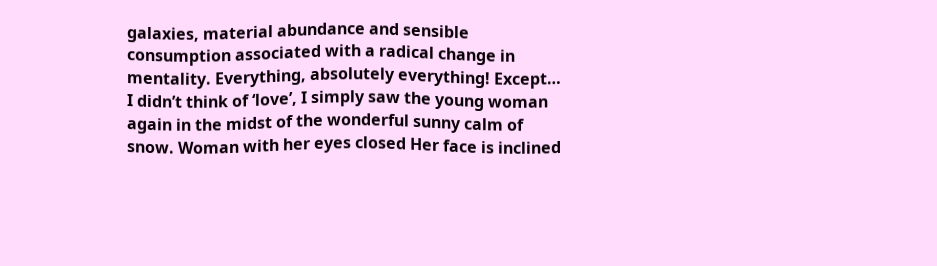galaxies, material abundance and sensible consumption associated with a radical change in mentality. Everything, absolutely everything! Except… I didn’t think of ‘love’, I simply saw the young woman again in the midst of the wonderful sunny calm of snow. Woman with her eyes closed Her face is inclined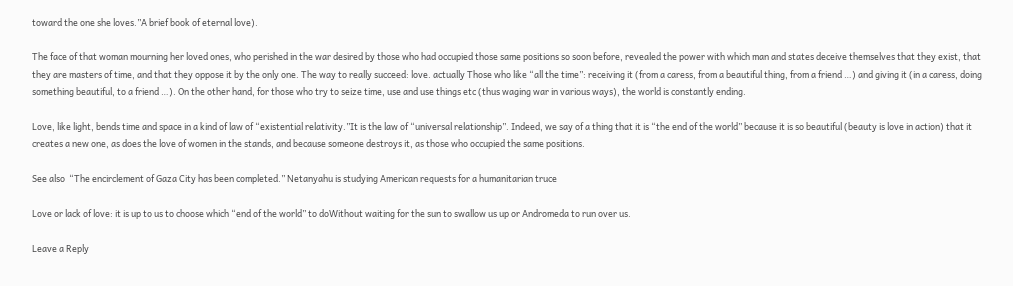toward the one she loves.”A brief book of eternal love).

The face of that woman mourning her loved ones, who perished in the war desired by those who had occupied those same positions so soon before, revealed the power with which man and states deceive themselves that they exist, that they are masters of time, and that they oppose it by the only one. The way to really succeed: love. actually Those who like “all the time”: receiving it (from a caress, from a beautiful thing, from a friend …) and giving it (in a caress, doing something beautiful, to a friend …). On the other hand, for those who try to seize time, use and use things etc (thus waging war in various ways), the world is constantly ending.

Love, like light, bends time and space in a kind of law of “existential relativity.”It is the law of “universal relationship”. Indeed, we say of a thing that it is “the end of the world” because it is so beautiful (beauty is love in action) that it creates a new one, as does the love of women in the stands, and because someone destroys it, as those who occupied the same positions.

See also  “The encirclement of Gaza City has been completed.” Netanyahu is studying American requests for a humanitarian truce

Love or lack of love: it is up to us to choose which “end of the world” to doWithout waiting for the sun to swallow us up or Andromeda to run over us.

Leave a Reply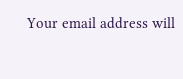Your email address will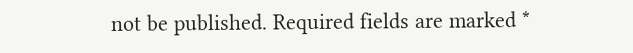not be published. Required fields are marked *